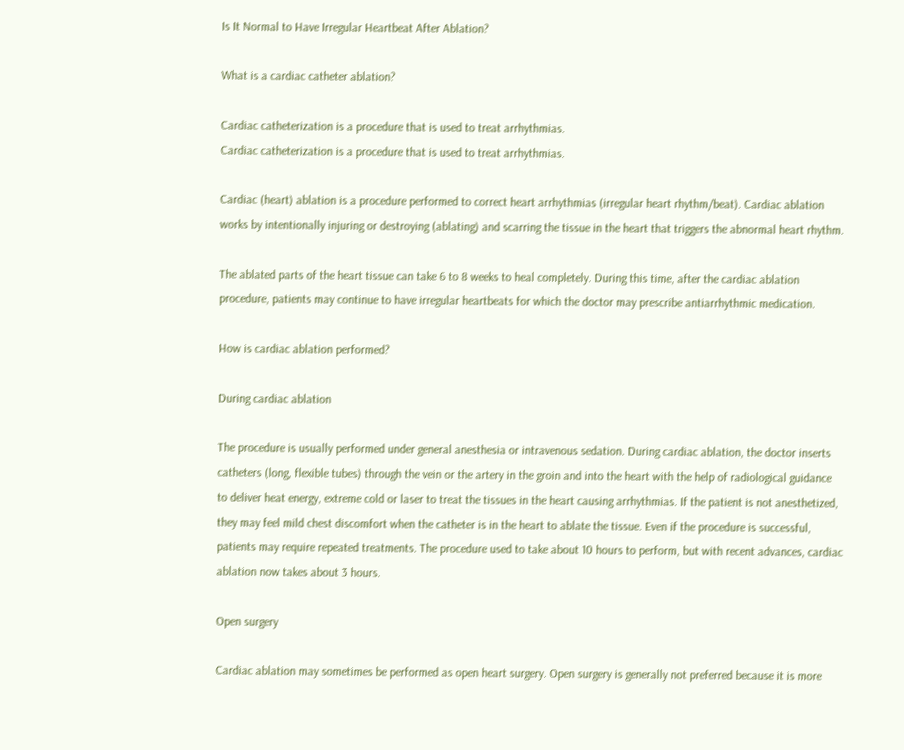Is It Normal to Have Irregular Heartbeat After Ablation?

What is a cardiac catheter ablation?

Cardiac catheterization is a procedure that is used to treat arrhythmias.
Cardiac catheterization is a procedure that is used to treat arrhythmias.

Cardiac (heart) ablation is a procedure performed to correct heart arrhythmias (irregular heart rhythm/beat). Cardiac ablation works by intentionally injuring or destroying (ablating) and scarring the tissue in the heart that triggers the abnormal heart rhythm.

The ablated parts of the heart tissue can take 6 to 8 weeks to heal completely. During this time, after the cardiac ablation procedure, patients may continue to have irregular heartbeats for which the doctor may prescribe antiarrhythmic medication.

How is cardiac ablation performed?

During cardiac ablation

The procedure is usually performed under general anesthesia or intravenous sedation. During cardiac ablation, the doctor inserts catheters (long, flexible tubes) through the vein or the artery in the groin and into the heart with the help of radiological guidance to deliver heat energy, extreme cold or laser to treat the tissues in the heart causing arrhythmias. If the patient is not anesthetized, they may feel mild chest discomfort when the catheter is in the heart to ablate the tissue. Even if the procedure is successful, patients may require repeated treatments. The procedure used to take about 10 hours to perform, but with recent advances, cardiac ablation now takes about 3 hours.

Open surgery

Cardiac ablation may sometimes be performed as open heart surgery. Open surgery is generally not preferred because it is more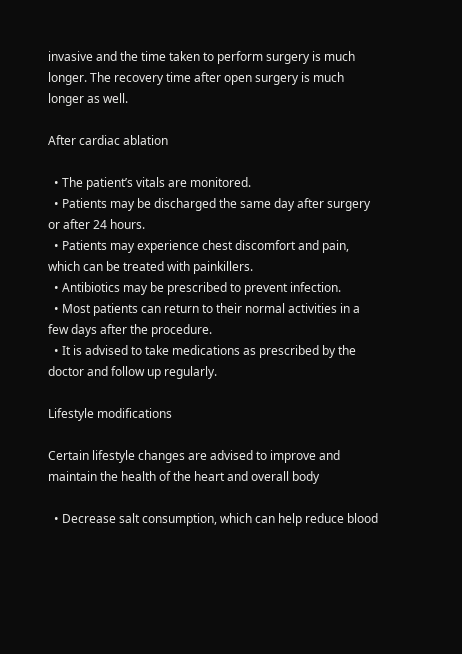invasive and the time taken to perform surgery is much longer. The recovery time after open surgery is much longer as well.

After cardiac ablation

  • The patient’s vitals are monitored.
  • Patients may be discharged the same day after surgery or after 24 hours.
  • Patients may experience chest discomfort and pain, which can be treated with painkillers.
  • Antibiotics may be prescribed to prevent infection.
  • Most patients can return to their normal activities in a few days after the procedure.
  • It is advised to take medications as prescribed by the doctor and follow up regularly.

Lifestyle modifications

Certain lifestyle changes are advised to improve and maintain the health of the heart and overall body

  • Decrease salt consumption, which can help reduce blood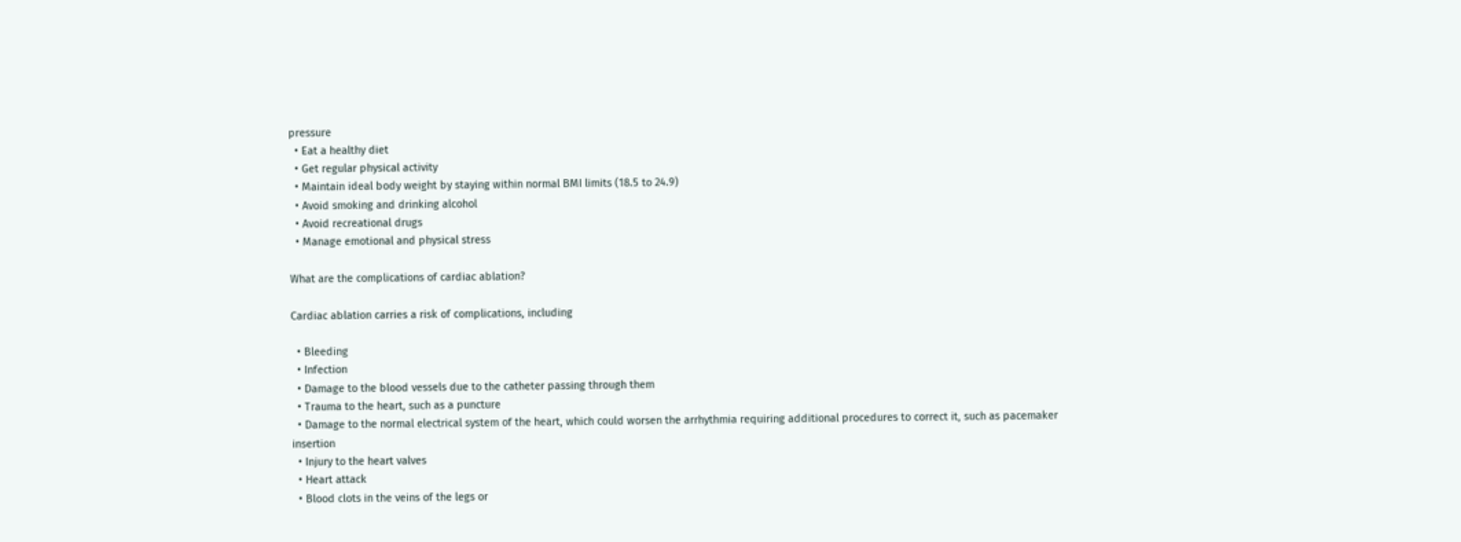pressure
  • Eat a healthy diet
  • Get regular physical activity
  • Maintain ideal body weight by staying within normal BMI limits (18.5 to 24.9)
  • Avoid smoking and drinking alcohol
  • Avoid recreational drugs
  • Manage emotional and physical stress

What are the complications of cardiac ablation?

Cardiac ablation carries a risk of complications, including

  • Bleeding
  • Infection
  • Damage to the blood vessels due to the catheter passing through them
  • Trauma to the heart, such as a puncture
  • Damage to the normal electrical system of the heart, which could worsen the arrhythmia requiring additional procedures to correct it, such as pacemaker insertion
  • Injury to the heart valves
  • Heart attack
  • Blood clots in the veins of the legs or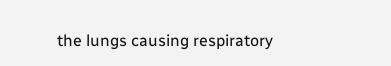the lungs causing respiratory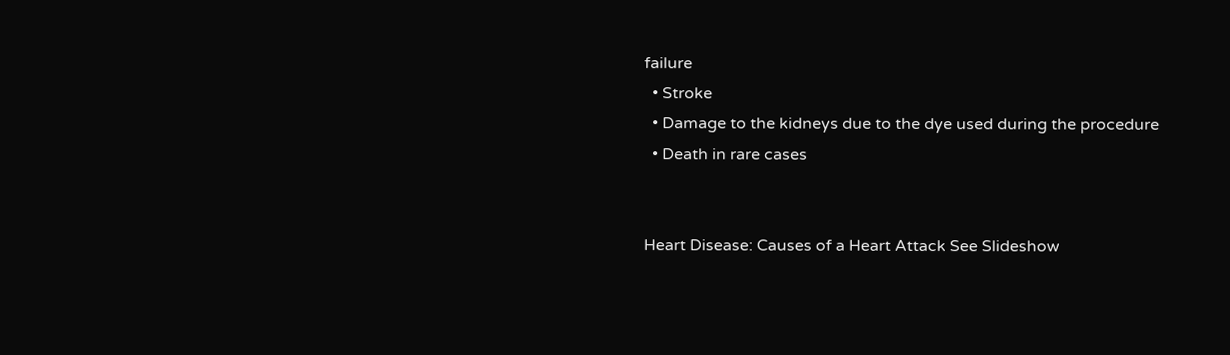failure
  • Stroke
  • Damage to the kidneys due to the dye used during the procedure
  • Death in rare cases


Heart Disease: Causes of a Heart Attack See Slideshow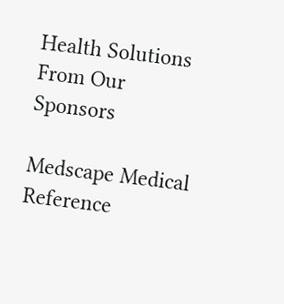Health Solutions From Our Sponsors

Medscape Medical Reference